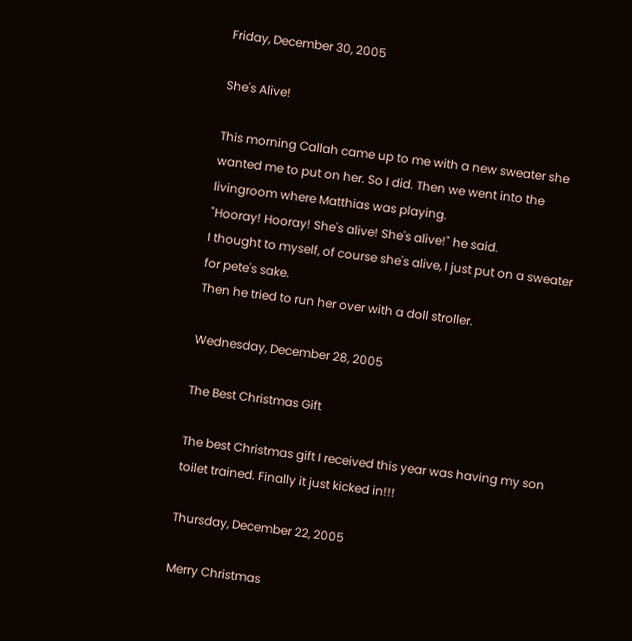Friday, December 30, 2005

She's Alive!

This morning Callah came up to me with a new sweater she wanted me to put on her. So I did. Then we went into the livingroom where Matthias was playing.
"Hooray! Hooray! She's alive! She's alive!" he said.
I thought to myself, of course she's alive, I just put on a sweater for pete's sake.
Then he tried to run her over with a doll stroller.

Wednesday, December 28, 2005

The Best Christmas Gift

The best Christmas gift I received this year was having my son toilet trained. Finally it just kicked in!!!

Thursday, December 22, 2005

Merry Christmas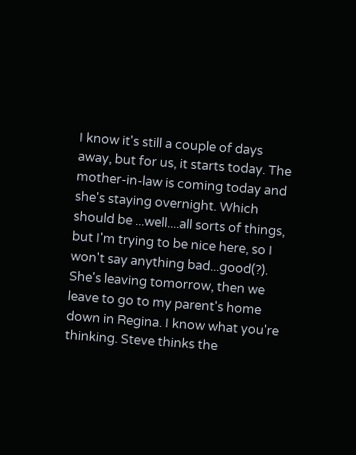I know it's still a couple of days away, but for us, it starts today. The mother-in-law is coming today and she's staying overnight. Which should be ...well....all sorts of things, but I'm trying to be nice here, so I won't say anything bad...good(?). She's leaving tomorrow, then we leave to go to my parent's home down in Regina. I know what you're thinking. Steve thinks the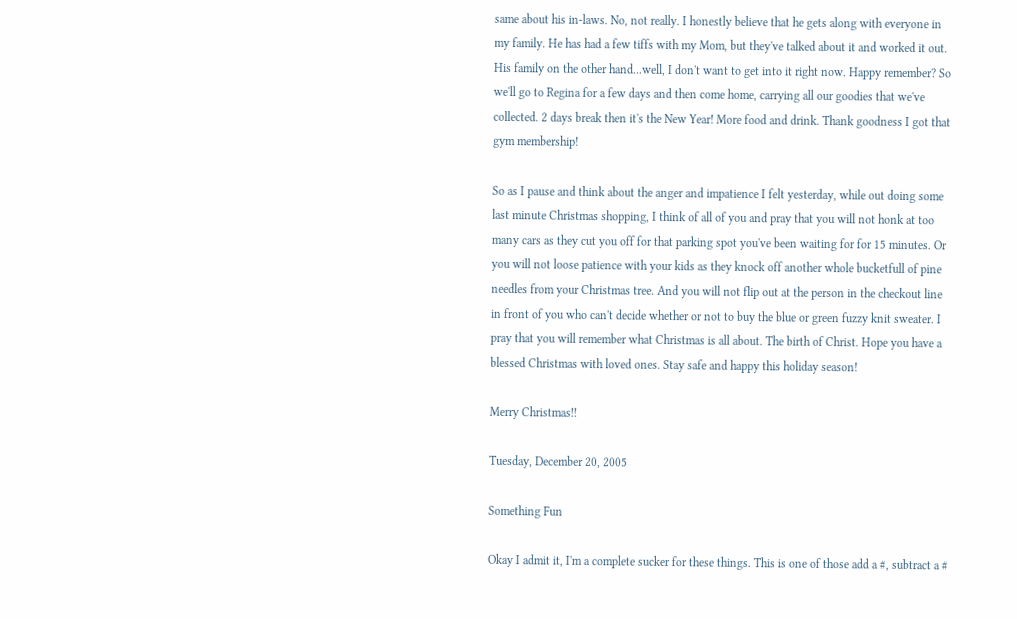same about his in-laws. No, not really. I honestly believe that he gets along with everyone in my family. He has had a few tiffs with my Mom, but they've talked about it and worked it out. His family on the other hand...well, I don't want to get into it right now. Happy remember? So we'll go to Regina for a few days and then come home, carrying all our goodies that we've collected. 2 days break then it's the New Year! More food and drink. Thank goodness I got that gym membership!

So as I pause and think about the anger and impatience I felt yesterday, while out doing some last minute Christmas shopping, I think of all of you and pray that you will not honk at too many cars as they cut you off for that parking spot you've been waiting for for 15 minutes. Or you will not loose patience with your kids as they knock off another whole bucketfull of pine needles from your Christmas tree. And you will not flip out at the person in the checkout line in front of you who can't decide whether or not to buy the blue or green fuzzy knit sweater. I pray that you will remember what Christmas is all about. The birth of Christ. Hope you have a blessed Christmas with loved ones. Stay safe and happy this holiday season!

Merry Christmas!!

Tuesday, December 20, 2005

Something Fun

Okay I admit it, I'm a complete sucker for these things. This is one of those add a #, subtract a #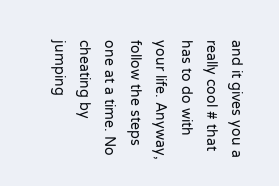and it gives you a really cool # that has to do with your life. Anyway, follow the steps one at a time. No cheating by jumping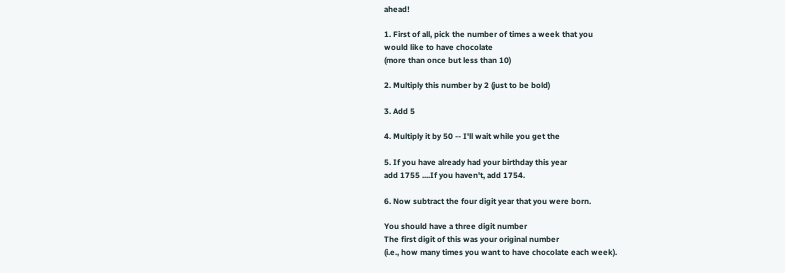ahead!

1. First of all, pick the number of times a week that you
would like to have chocolate
(more than once but less than 10)

2. Multiply this number by 2 (just to be bold)

3. Add 5

4. Multiply it by 50 -- I'll wait while you get the

5. If you have already had your birthday this year
add 1755 ....If you haven't, add 1754.

6. Now subtract the four digit year that you were born.

You should have a three digit number
The first digit of this was your original number
(i.e., how many times you want to have chocolate each week).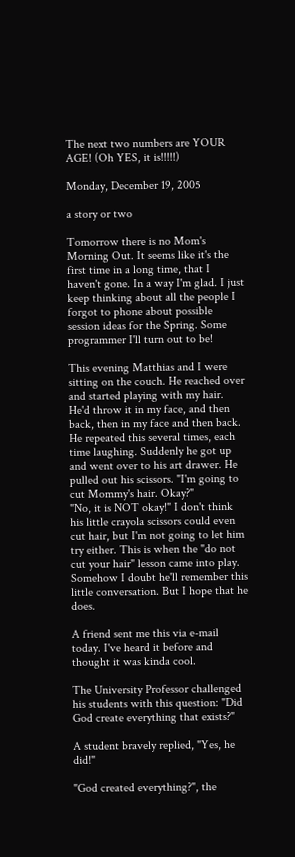The next two numbers are YOUR AGE! (Oh YES, it is!!!!!)

Monday, December 19, 2005

a story or two

Tomorrow there is no Mom's Morning Out. It seems like it's the first time in a long time, that I haven't gone. In a way I'm glad. I just keep thinking about all the people I forgot to phone about possible session ideas for the Spring. Some programmer I'll turn out to be!

This evening Matthias and I were sitting on the couch. He reached over and started playing with my hair. He'd throw it in my face, and then back, then in my face and then back. He repeated this several times, each time laughing. Suddenly he got up and went over to his art drawer. He pulled out his scissors. "I'm going to cut Mommy's hair. Okay?"
"No, it is NOT okay!" I don't think his little crayola scissors could even cut hair, but I'm not going to let him try either. This is when the "do not cut your hair" lesson came into play. Somehow I doubt he'll remember this little conversation. But I hope that he does.

A friend sent me this via e-mail today. I've heard it before and thought it was kinda cool.

The University Professor challenged his students with this question: "Did God create everything that exists?"

A student bravely replied, "Yes, he did!"

"God created everything?", the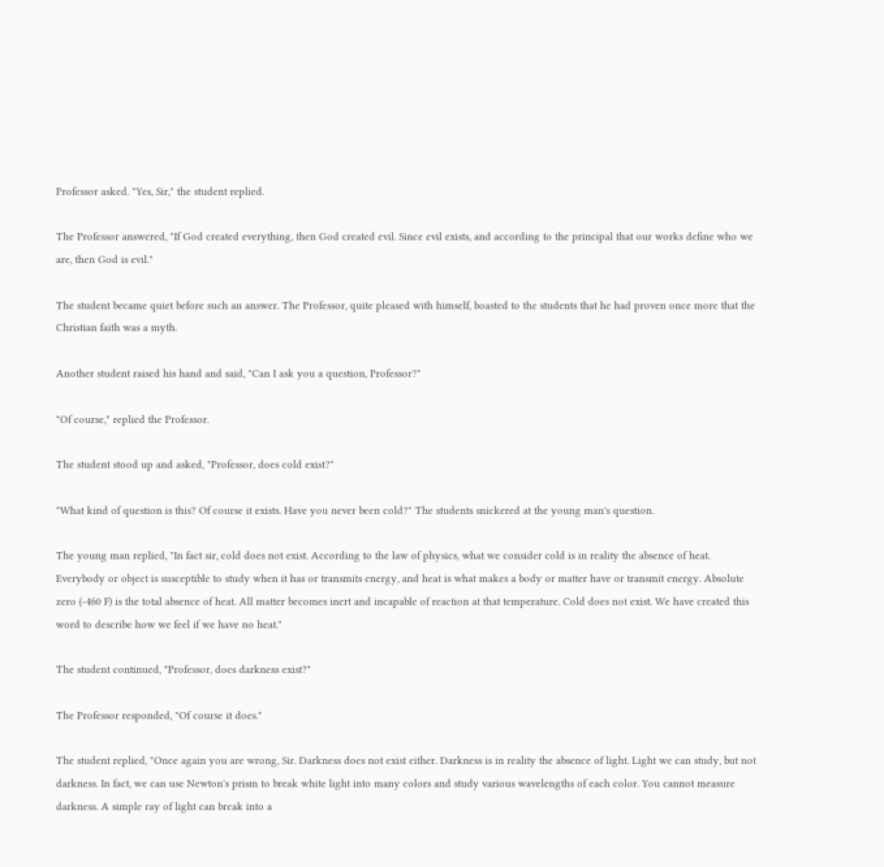Professor asked. "Yes, Sir," the student replied.

The Professor answered, "If God created everything, then God created evil. Since evil exists, and according to the principal that our works define who we are, then God is evil."

The student became quiet before such an answer. The Professor, quite pleased with himself, boasted to the students that he had proven once more that the Christian faith was a myth.

Another student raised his hand and said, "Can I ask you a question, Professor?"

"Of course," replied the Professor.

The student stood up and asked, "Professor, does cold exist?"

"What kind of question is this? Of course it exists. Have you never been cold?" The students snickered at the young man's question.

The young man replied, "In fact sir, cold does not exist. According to the law of physics, what we consider cold is in reality the absence of heat. Everybody or object is susceptible to study when it has or transmits energy, and heat is what makes a body or matter have or transmit energy. Absolute zero (-460 F) is the total absence of heat. All matter becomes inert and incapable of reaction at that temperature. Cold does not exist. We have created this word to describe how we feel if we have no heat."

The student continued, "Professor, does darkness exist?"

The Professor responded, "Of course it does."

The student replied, "Once again you are wrong, Sir. Darkness does not exist either. Darkness is in reality the absence of light. Light we can study, but not darkness. In fact, we can use Newton's prism to break white light into many colors and study various wavelengths of each color. You cannot measure darkness. A simple ray of light can break into a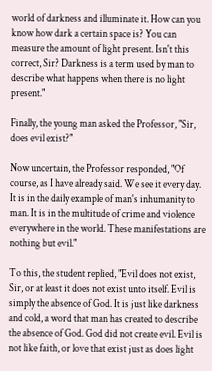world of darkness and illuminate it. How can you know how dark a certain space is? You can measure the amount of light present. Isn't this correct, Sir? Darkness is a term used by man to describe what happens when there is no light present."

Finally, the young man asked the Professor, "Sir, does evil exist?"

Now uncertain, the Professor responded, "Of course, as I have already said. We see it every day. It is in the daily example of man's inhumanity to man. It is in the multitude of crime and violence everywhere in the world. These manifestations are nothing but evil."

To this, the student replied, "Evil does not exist, Sir, or at least it does not exist unto itself. Evil is simply the absence of God. It is just like darkness and cold, a word that man has created to describe the absence of God. God did not create evil. Evil is not like faith, or love that exist just as does light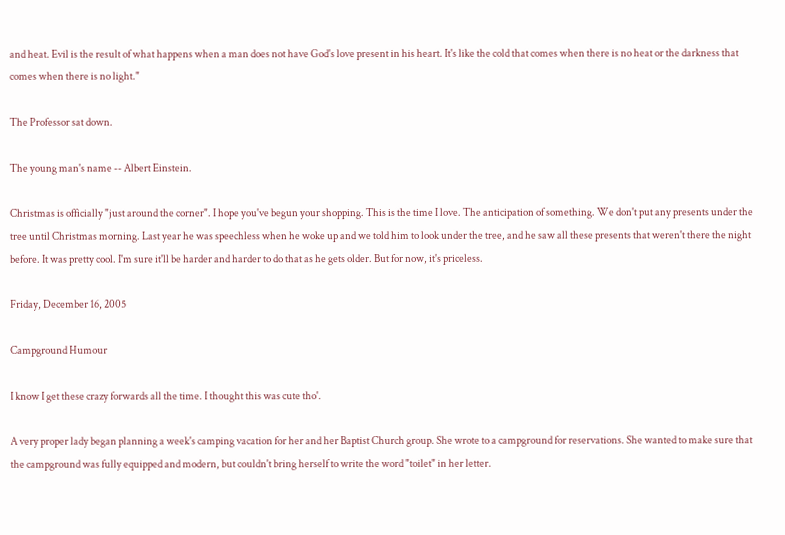and heat. Evil is the result of what happens when a man does not have God's love present in his heart. It's like the cold that comes when there is no heat or the darkness that comes when there is no light."

The Professor sat down.

The young man's name -- Albert Einstein.

Christmas is officially "just around the corner". I hope you've begun your shopping. This is the time I love. The anticipation of something. We don't put any presents under the tree until Christmas morning. Last year he was speechless when he woke up and we told him to look under the tree, and he saw all these presents that weren't there the night before. It was pretty cool. I'm sure it'll be harder and harder to do that as he gets older. But for now, it's priceless.

Friday, December 16, 2005

Campground Humour

I know I get these crazy forwards all the time. I thought this was cute tho'.

A very proper lady began planning a week's camping vacation for her and her Baptist Church group. She wrote to a campground for reservations. She wanted to make sure that the campground was fully equipped and modern, but couldn't bring herself to write the word "toilet" in her letter.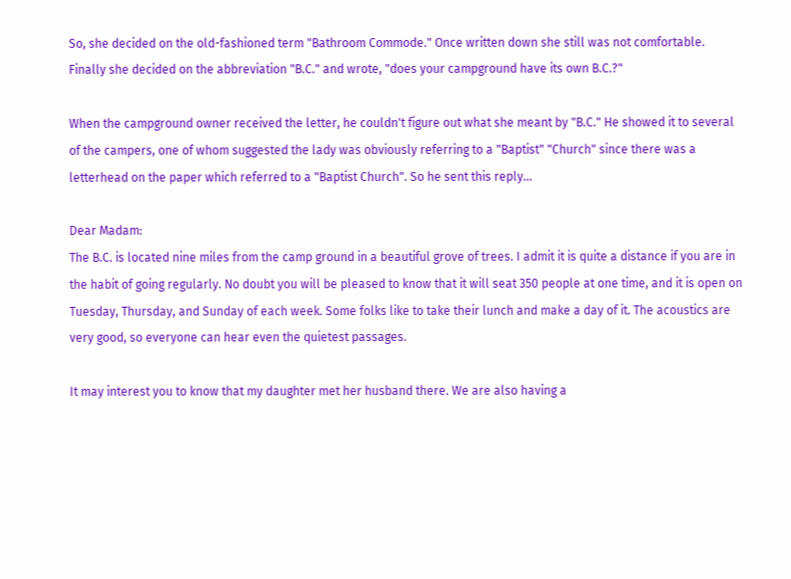So, she decided on the old-fashioned term "Bathroom Commode." Once written down she still was not comfortable.
Finally she decided on the abbreviation "B.C." and wrote, "does your campground have its own B.C.?"

When the campground owner received the letter, he couldn't figure out what she meant by "B.C." He showed it to several of the campers, one of whom suggested the lady was obviously referring to a "Baptist" "Church" since there was a letterhead on the paper which referred to a "Baptist Church". So he sent this reply...

Dear Madam:
The B.C. is located nine miles from the camp ground in a beautiful grove of trees. I admit it is quite a distance if you are in the habit of going regularly. No doubt you will be pleased to know that it will seat 350 people at one time, and it is open on Tuesday, Thursday, and Sunday of each week. Some folks like to take their lunch and make a day of it. The acoustics are very good, so everyone can hear even the quietest passages.

It may interest you to know that my daughter met her husband there. We are also having a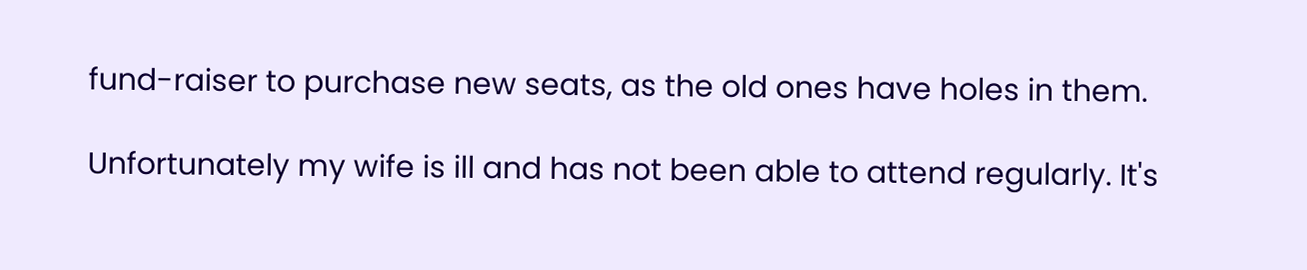fund-raiser to purchase new seats, as the old ones have holes in them.

Unfortunately my wife is ill and has not been able to attend regularly. It's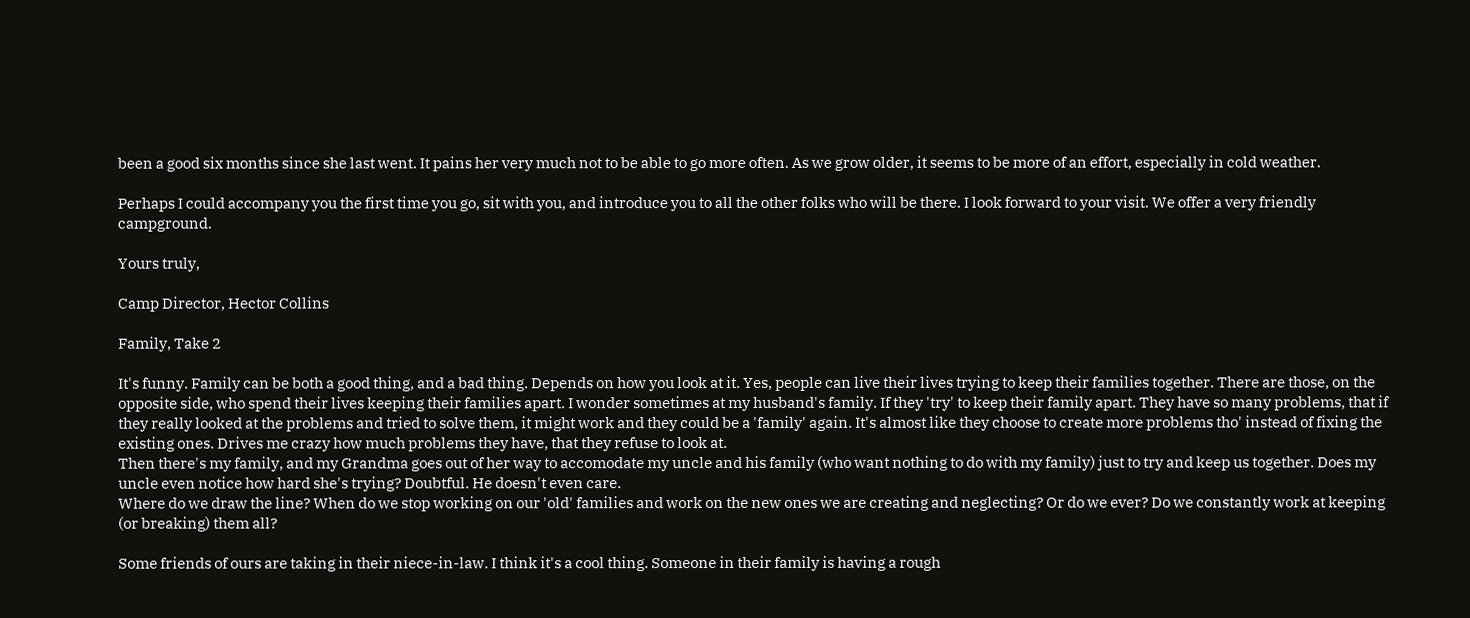been a good six months since she last went. It pains her very much not to be able to go more often. As we grow older, it seems to be more of an effort, especially in cold weather.

Perhaps I could accompany you the first time you go, sit with you, and introduce you to all the other folks who will be there. I look forward to your visit. We offer a very friendly campground.

Yours truly,

Camp Director, Hector Collins

Family, Take 2

It's funny. Family can be both a good thing, and a bad thing. Depends on how you look at it. Yes, people can live their lives trying to keep their families together. There are those, on the opposite side, who spend their lives keeping their families apart. I wonder sometimes at my husband's family. If they 'try' to keep their family apart. They have so many problems, that if they really looked at the problems and tried to solve them, it might work and they could be a 'family' again. It's almost like they choose to create more problems tho' instead of fixing the existing ones. Drives me crazy how much problems they have, that they refuse to look at.
Then there's my family, and my Grandma goes out of her way to accomodate my uncle and his family (who want nothing to do with my family) just to try and keep us together. Does my uncle even notice how hard she's trying? Doubtful. He doesn't even care.
Where do we draw the line? When do we stop working on our 'old' families and work on the new ones we are creating and neglecting? Or do we ever? Do we constantly work at keeping (or breaking) them all?

Some friends of ours are taking in their niece-in-law. I think it's a cool thing. Someone in their family is having a rough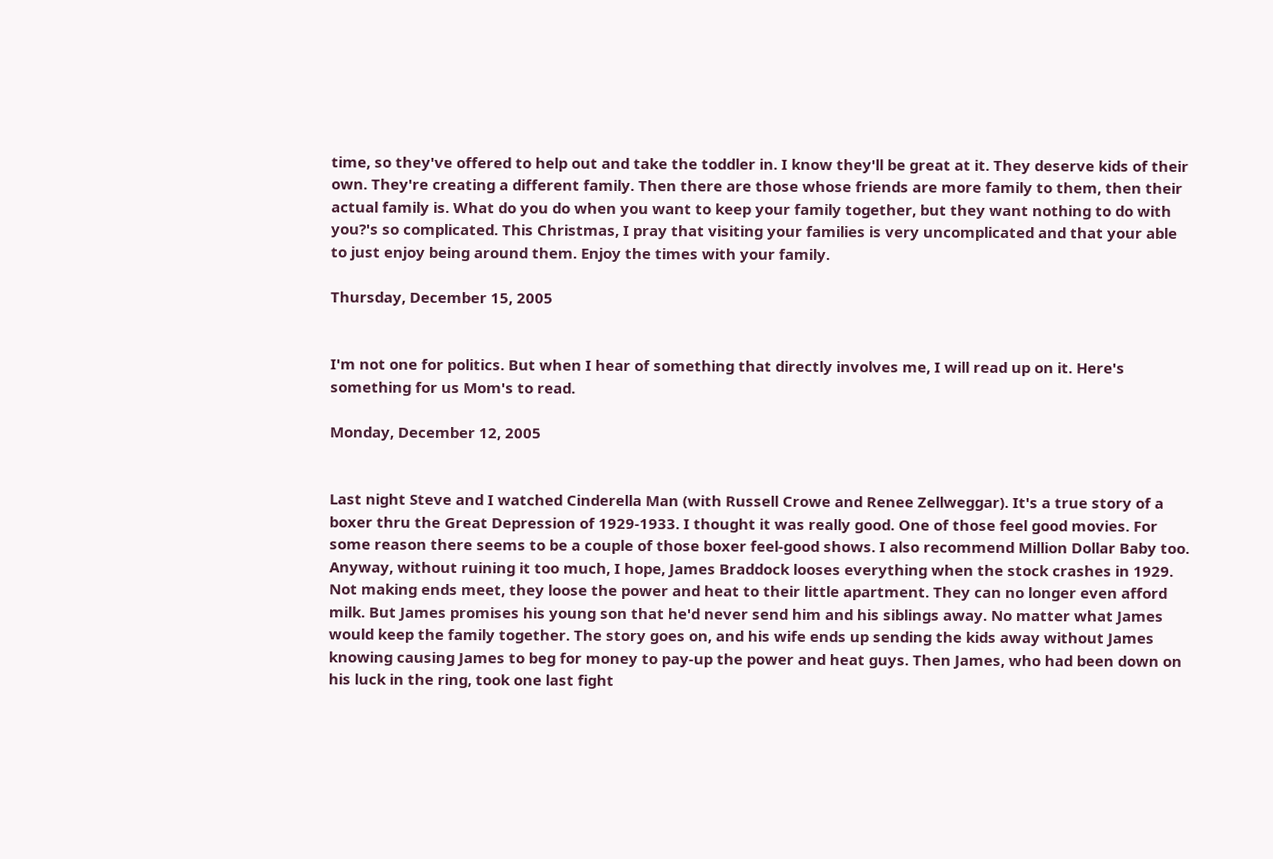time, so they've offered to help out and take the toddler in. I know they'll be great at it. They deserve kids of their own. They're creating a different family. Then there are those whose friends are more family to them, then their actual family is. What do you do when you want to keep your family together, but they want nothing to do with you?'s so complicated. This Christmas, I pray that visiting your families is very uncomplicated and that your able to just enjoy being around them. Enjoy the times with your family.

Thursday, December 15, 2005


I'm not one for politics. But when I hear of something that directly involves me, I will read up on it. Here's something for us Mom's to read.

Monday, December 12, 2005


Last night Steve and I watched Cinderella Man (with Russell Crowe and Renee Zellweggar). It's a true story of a boxer thru the Great Depression of 1929-1933. I thought it was really good. One of those feel good movies. For some reason there seems to be a couple of those boxer feel-good shows. I also recommend Million Dollar Baby too. Anyway, without ruining it too much, I hope, James Braddock looses everything when the stock crashes in 1929. Not making ends meet, they loose the power and heat to their little apartment. They can no longer even afford milk. But James promises his young son that he'd never send him and his siblings away. No matter what James would keep the family together. The story goes on, and his wife ends up sending the kids away without James knowing causing James to beg for money to pay-up the power and heat guys. Then James, who had been down on his luck in the ring, took one last fight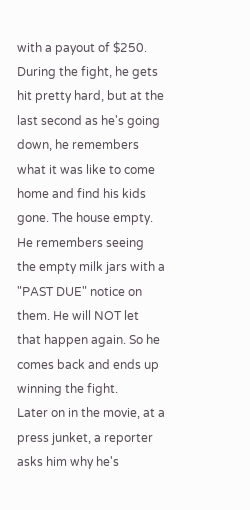with a payout of $250. During the fight, he gets hit pretty hard, but at the last second as he's going down, he remembers what it was like to come home and find his kids gone. The house empty. He remembers seeing the empty milk jars with a "PAST DUE" notice on them. He will NOT let that happen again. So he comes back and ends up winning the fight.
Later on in the movie, at a press junket, a reporter asks him why he's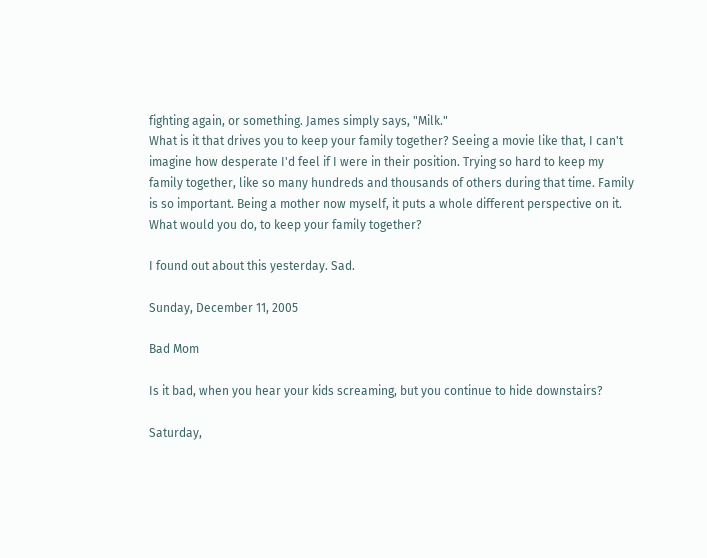fighting again, or something. James simply says, "Milk."
What is it that drives you to keep your family together? Seeing a movie like that, I can't imagine how desperate I'd feel if I were in their position. Trying so hard to keep my family together, like so many hundreds and thousands of others during that time. Family is so important. Being a mother now myself, it puts a whole different perspective on it. What would you do, to keep your family together?

I found out about this yesterday. Sad.

Sunday, December 11, 2005

Bad Mom

Is it bad, when you hear your kids screaming, but you continue to hide downstairs?

Saturday,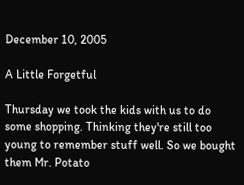December 10, 2005

A Little Forgetful

Thursday we took the kids with us to do some shopping. Thinking they're still too young to remember stuff well. So we bought them Mr. Potato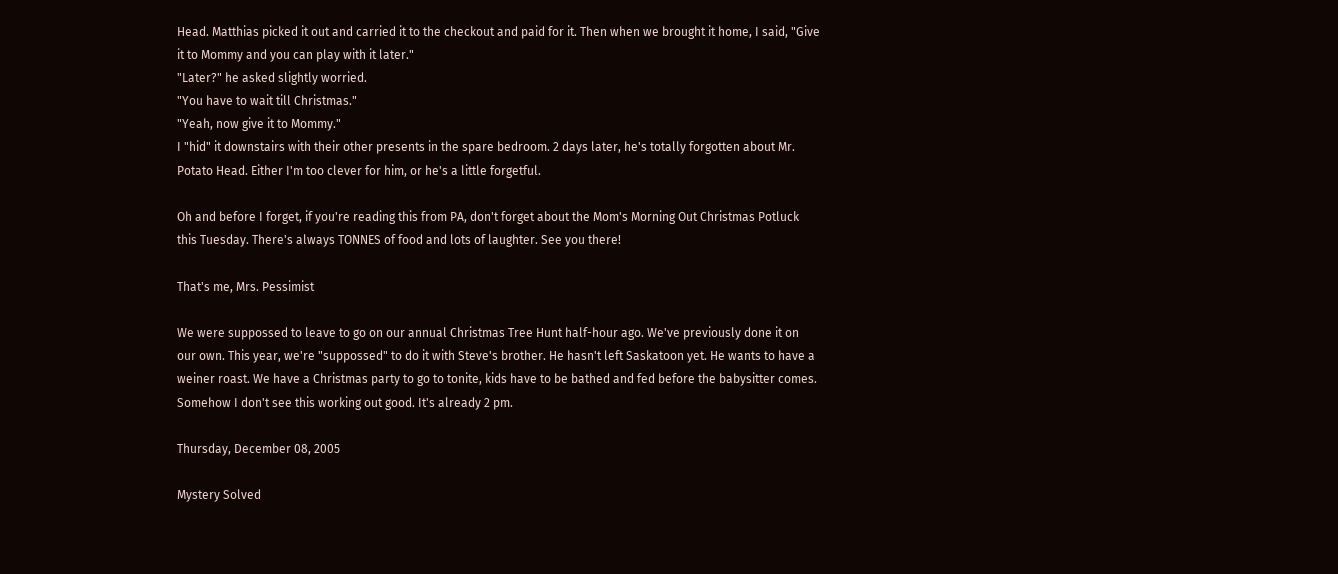Head. Matthias picked it out and carried it to the checkout and paid for it. Then when we brought it home, I said, "Give it to Mommy and you can play with it later."
"Later?" he asked slightly worried.
"You have to wait till Christmas."
"Yeah, now give it to Mommy."
I "hid" it downstairs with their other presents in the spare bedroom. 2 days later, he's totally forgotten about Mr. Potato Head. Either I'm too clever for him, or he's a little forgetful.

Oh and before I forget, if you're reading this from PA, don't forget about the Mom's Morning Out Christmas Potluck this Tuesday. There's always TONNES of food and lots of laughter. See you there!

That's me, Mrs. Pessimist

We were suppossed to leave to go on our annual Christmas Tree Hunt half-hour ago. We've previously done it on our own. This year, we're "suppossed" to do it with Steve's brother. He hasn't left Saskatoon yet. He wants to have a weiner roast. We have a Christmas party to go to tonite, kids have to be bathed and fed before the babysitter comes. Somehow I don't see this working out good. It's already 2 pm.

Thursday, December 08, 2005

Mystery Solved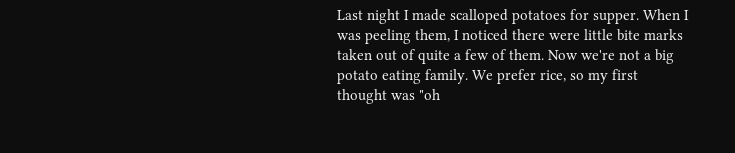Last night I made scalloped potatoes for supper. When I was peeling them, I noticed there were little bite marks taken out of quite a few of them. Now we're not a big potato eating family. We prefer rice, so my first thought was "oh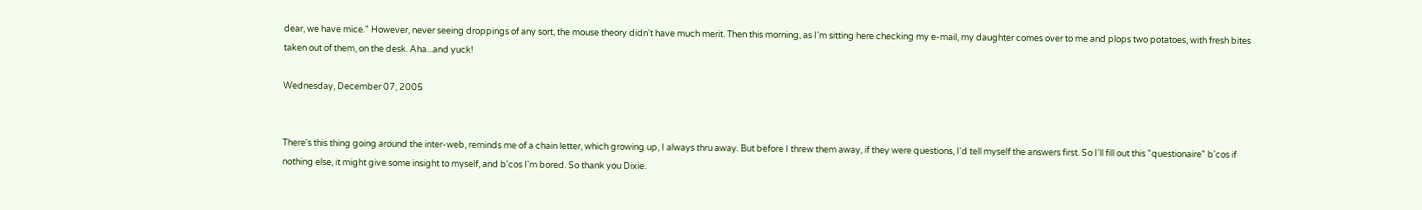dear, we have mice." However, never seeing droppings of any sort, the mouse theory didn't have much merit. Then this morning, as I'm sitting here checking my e-mail, my daughter comes over to me and plops two potatoes, with fresh bites taken out of them, on the desk. Aha...and yuck!

Wednesday, December 07, 2005


There's this thing going around the inter-web, reminds me of a chain letter, which growing up, I always thru away. But before I threw them away, if they were questions, I'd tell myself the answers first. So I'll fill out this "questionaire" b'cos if nothing else, it might give some insight to myself, and b'cos I'm bored. So thank you Dixie.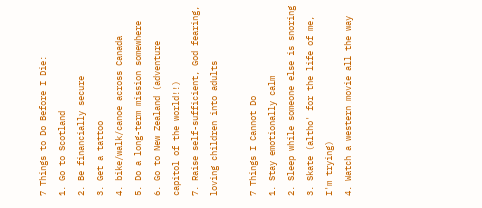7 Things to Do Before I Die:
1. Go to Scotland
2. Be financially secure
3. Get a tattoo
4. bike/walk/canoe across Canada
5. Do a long-term mission somewhere
6. Go to New Zealand (adventure capitol of the world!!)
7. Raise self-sufficient, God fearing, loving children into adults

7 Things I Cannot Do
1. Stay emotionally calm
2. Sleep while someone else is snoring
3. Skate (altho' for the life of me, I'm trying)
4. Watch a western movie all the way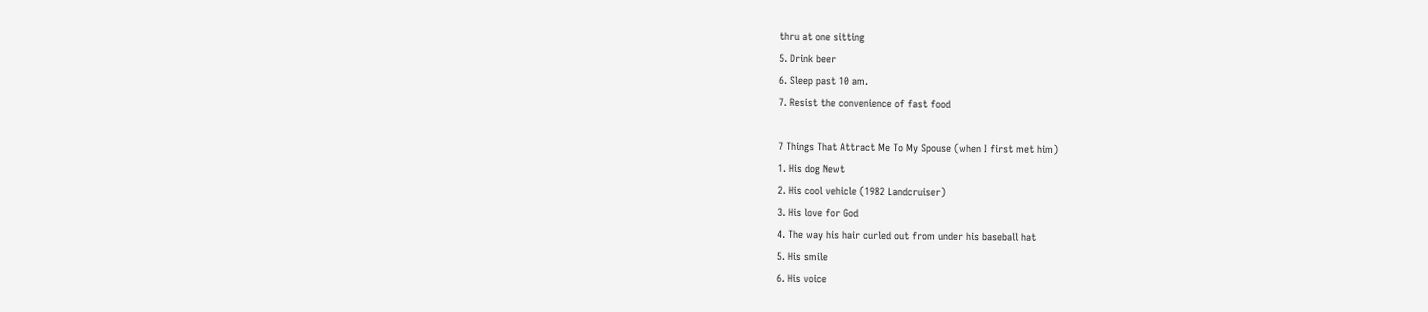thru at one sitting
5. Drink beer
6. Sleep past 10 am.
7. Resist the convenience of fast food

7 Things That Attract Me To My Spouse (when I first met him)
1. His dog Newt
2. His cool vehicle (1982 Landcruiser)
3. His love for God
4. The way his hair curled out from under his baseball hat
5. His smile
6. His voice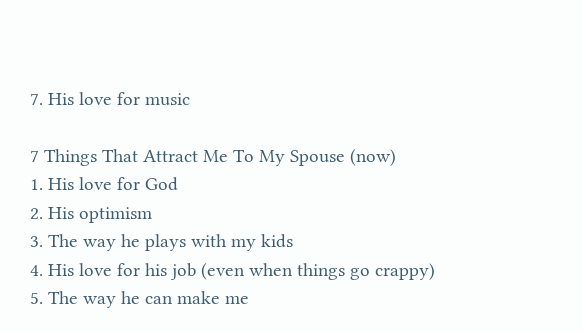7. His love for music

7 Things That Attract Me To My Spouse (now)
1. His love for God
2. His optimism
3. The way he plays with my kids
4. His love for his job (even when things go crappy)
5. The way he can make me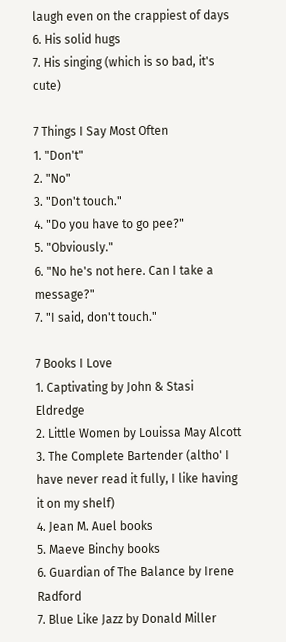laugh even on the crappiest of days
6. His solid hugs
7. His singing (which is so bad, it's cute)

7 Things I Say Most Often
1. "Don't"
2. "No"
3. "Don't touch."
4. "Do you have to go pee?"
5. "Obviously."
6. "No he's not here. Can I take a message?"
7. "I said, don't touch."

7 Books I Love
1. Captivating by John & Stasi Eldredge
2. Little Women by Louissa May Alcott
3. The Complete Bartender (altho' I have never read it fully, I like having it on my shelf)
4. Jean M. Auel books
5. Maeve Binchy books
6. Guardian of The Balance by Irene Radford
7. Blue Like Jazz by Donald Miller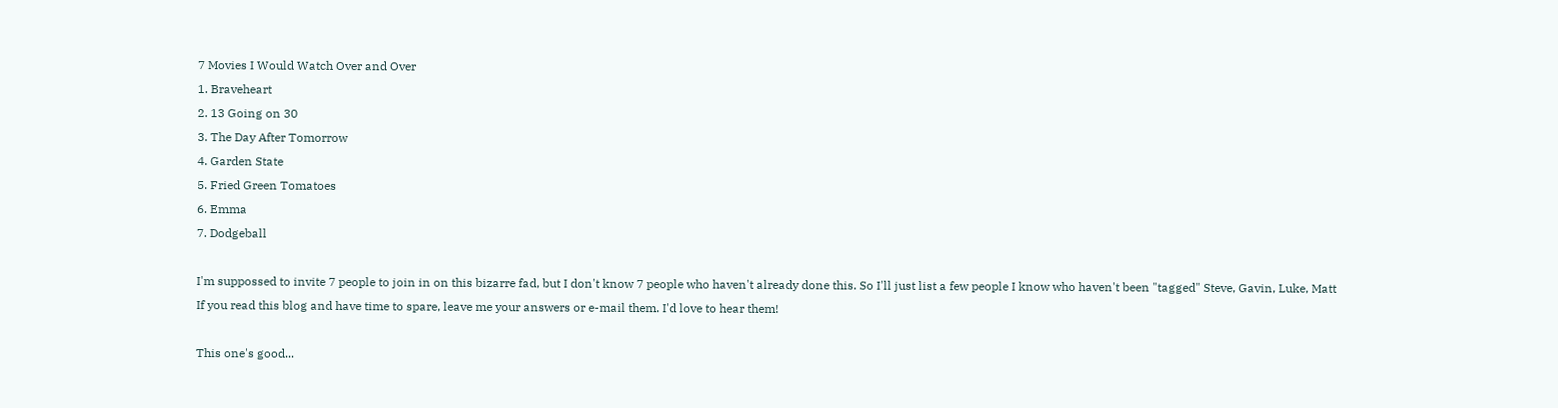7 Movies I Would Watch Over and Over
1. Braveheart
2. 13 Going on 30
3. The Day After Tomorrow
4. Garden State
5. Fried Green Tomatoes
6. Emma
7. Dodgeball

I'm suppossed to invite 7 people to join in on this bizarre fad, but I don't know 7 people who haven't already done this. So I'll just list a few people I know who haven't been "tagged" Steve, Gavin, Luke, Matt
If you read this blog and have time to spare, leave me your answers or e-mail them. I'd love to hear them!

This one's good...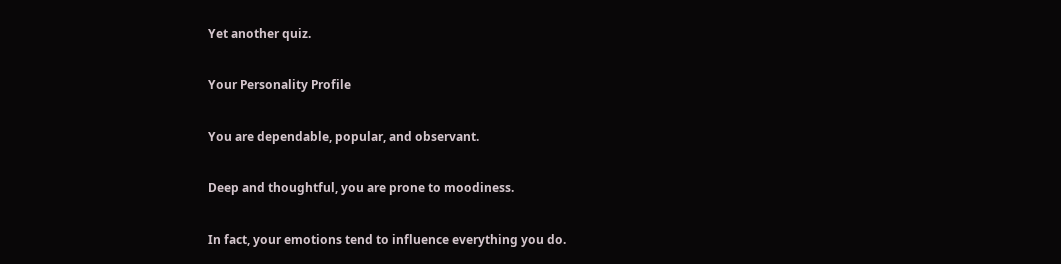Yet another quiz.

Your Personality Profile

You are dependable, popular, and observant.

Deep and thoughtful, you are prone to moodiness.

In fact, your emotions tend to influence everything you do.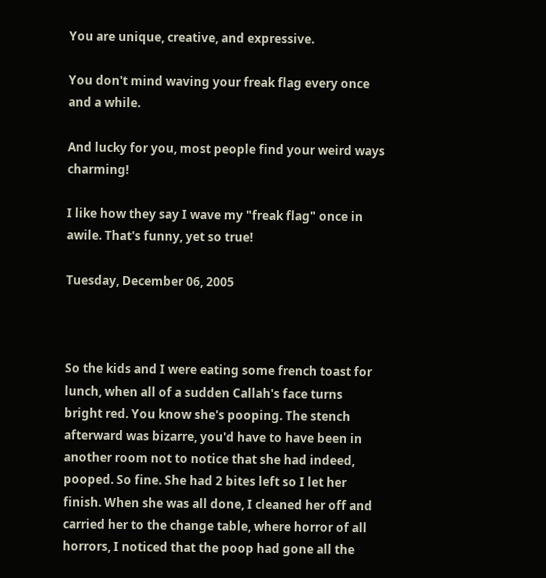You are unique, creative, and expressive.

You don't mind waving your freak flag every once and a while.

And lucky for you, most people find your weird ways charming!

I like how they say I wave my "freak flag" once in awile. That's funny, yet so true!

Tuesday, December 06, 2005



So the kids and I were eating some french toast for lunch, when all of a sudden Callah's face turns bright red. You know she's pooping. The stench afterward was bizarre, you'd have to have been in another room not to notice that she had indeed, pooped. So fine. She had 2 bites left so I let her finish. When she was all done, I cleaned her off and carried her to the change table, where horror of all horrors, I noticed that the poop had gone all the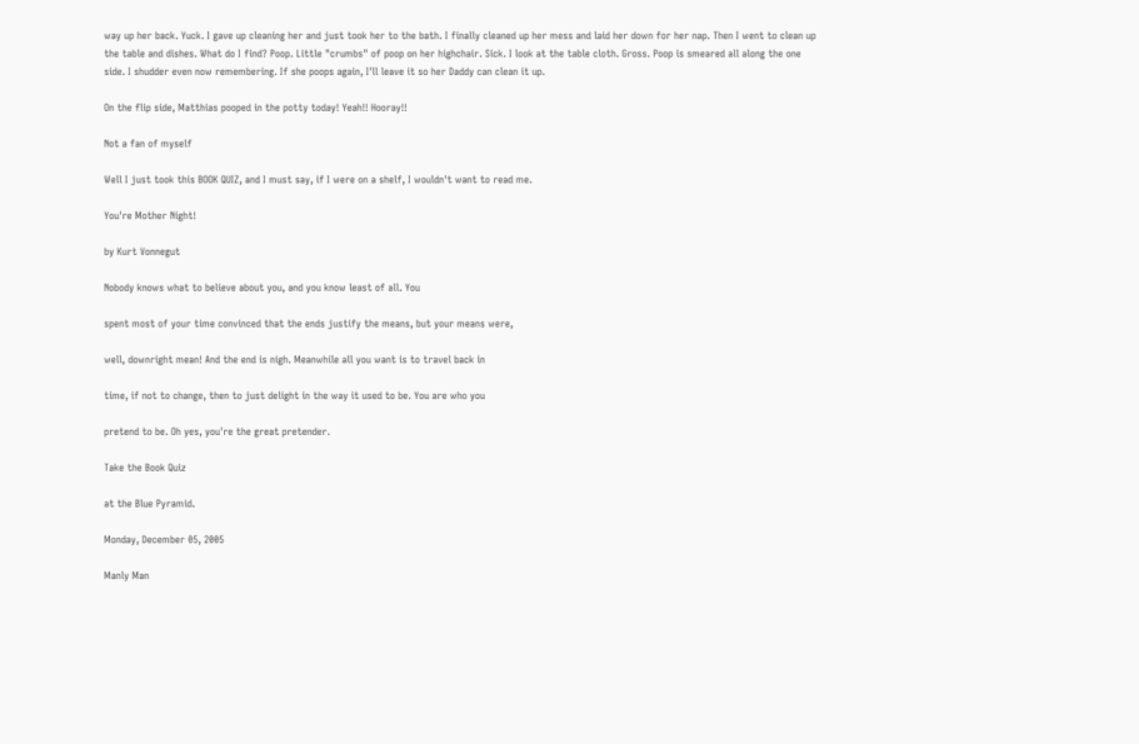way up her back. Yuck. I gave up cleaning her and just took her to the bath. I finally cleaned up her mess and laid her down for her nap. Then I went to clean up the table and dishes. What do I find? Poop. Little "crumbs" of poop on her highchair. Sick. I look at the table cloth. Gross. Poop is smeared all along the one side. I shudder even now remembering. If she poops again, I'll leave it so her Daddy can clean it up.

On the flip side, Matthias pooped in the potty today! Yeah!! Hooray!!

Not a fan of myself

Well I just took this BOOK QUIZ, and I must say, if I were on a shelf, I wouldn't want to read me.

You're Mother Night!

by Kurt Vonnegut

Nobody knows what to believe about you, and you know least of all. You

spent most of your time convinced that the ends justify the means, but your means were,

well, downright mean! And the end is nigh. Meanwhile all you want is to travel back in

time, if not to change, then to just delight in the way it used to be. You are who you

pretend to be. Oh yes, you're the great pretender.

Take the Book Quiz

at the Blue Pyramid.

Monday, December 05, 2005

Manly Man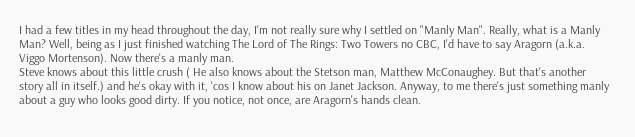I had a few titles in my head throughout the day, I'm not really sure why I settled on "Manly Man". Really, what is a Manly Man? Well, being as I just finished watching The Lord of The Rings: Two Towers no CBC, I'd have to say Aragorn (a.k.a. Viggo Mortenson). Now there's a manly man.
Steve knows about this little crush ( He also knows about the Stetson man, Matthew McConaughey. But that's another story all in itself.) and he's okay with it, 'cos I know about his on Janet Jackson. Anyway, to me there's just something manly about a guy who looks good dirty. If you notice, not once, are Aragorn's hands clean.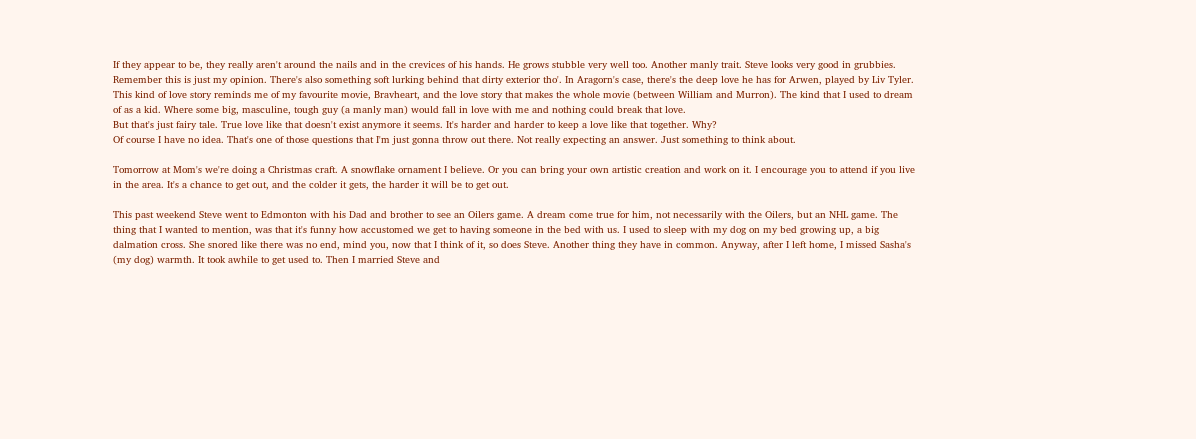If they appear to be, they really aren't around the nails and in the crevices of his hands. He grows stubble very well too. Another manly trait. Steve looks very good in grubbies. Remember this is just my opinion. There's also something soft lurking behind that dirty exterior tho'. In Aragorn's case, there's the deep love he has for Arwen, played by Liv Tyler. This kind of love story reminds me of my favourite movie, Bravheart, and the love story that makes the whole movie (between William and Murron). The kind that I used to dream of as a kid. Where some big, masculine, tough guy (a manly man) would fall in love with me and nothing could break that love.
But that's just fairy tale. True love like that doesn't exist anymore it seems. It's harder and harder to keep a love like that together. Why?
Of course I have no idea. That's one of those questions that I'm just gonna throw out there. Not really expecting an answer. Just something to think about.

Tomorrow at Mom's we're doing a Christmas craft. A snowflake ornament I believe. Or you can bring your own artistic creation and work on it. I encourage you to attend if you live in the area. It's a chance to get out, and the colder it gets, the harder it will be to get out.

This past weekend Steve went to Edmonton with his Dad and brother to see an Oilers game. A dream come true for him, not necessarily with the Oilers, but an NHL game. The thing that I wanted to mention, was that it's funny how accustomed we get to having someone in the bed with us. I used to sleep with my dog on my bed growing up, a big dalmation cross. She snored like there was no end, mind you, now that I think of it, so does Steve. Another thing they have in common. Anyway, after I left home, I missed Sasha's (my dog) warmth. It took awhile to get used to. Then I married Steve and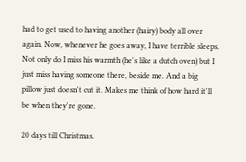had to get used to having another (hairy) body all over again. Now, whenever he goes away, I have terrible sleeps. Not only do I miss his warmth (he's like a dutch oven) but I just miss having someone there, beside me. And a big pillow just doesn't cut it. Makes me think of how hard it'll be when they're gone.

20 days till Christmas.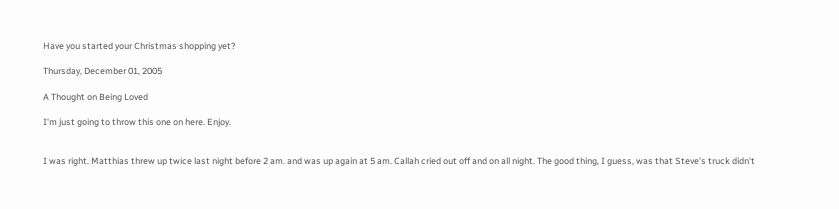Have you started your Christmas shopping yet?

Thursday, December 01, 2005

A Thought on Being Loved

I'm just going to throw this one on here. Enjoy.


I was right. Matthias threw up twice last night before 2 am. and was up again at 5 am. Callah cried out off and on all night. The good thing, I guess, was that Steve's truck didn't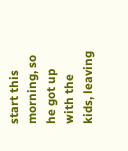start this morning, so he got up with the kids, leaving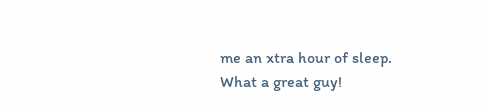me an xtra hour of sleep. What a great guy!